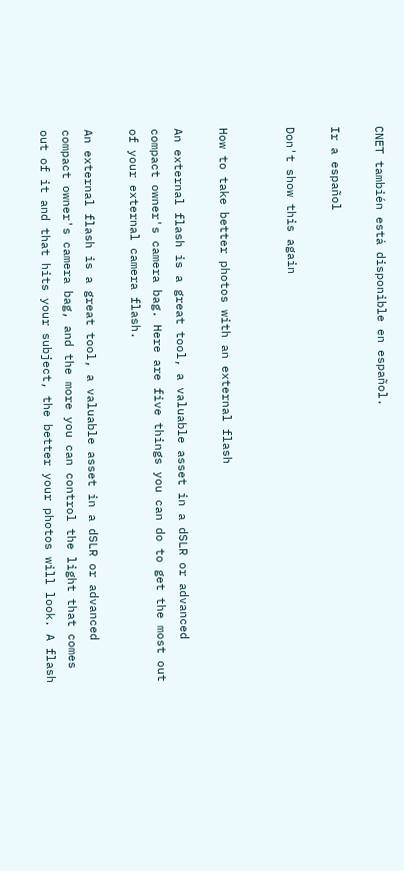CNET también está disponible en español.

Ir a español

Don't show this again


How to take better photos with an external flash

An external flash is a great tool, a valuable asset in a dSLR or advanced compact owner's camera bag. Here are five things you can do to get the most out of your external camera flash.

An external flash is a great tool, a valuable asset in a dSLR or advanced compact owner's camera bag, and the more you can control the light that comes out of it and that hits your subject, the better your photos will look. A flash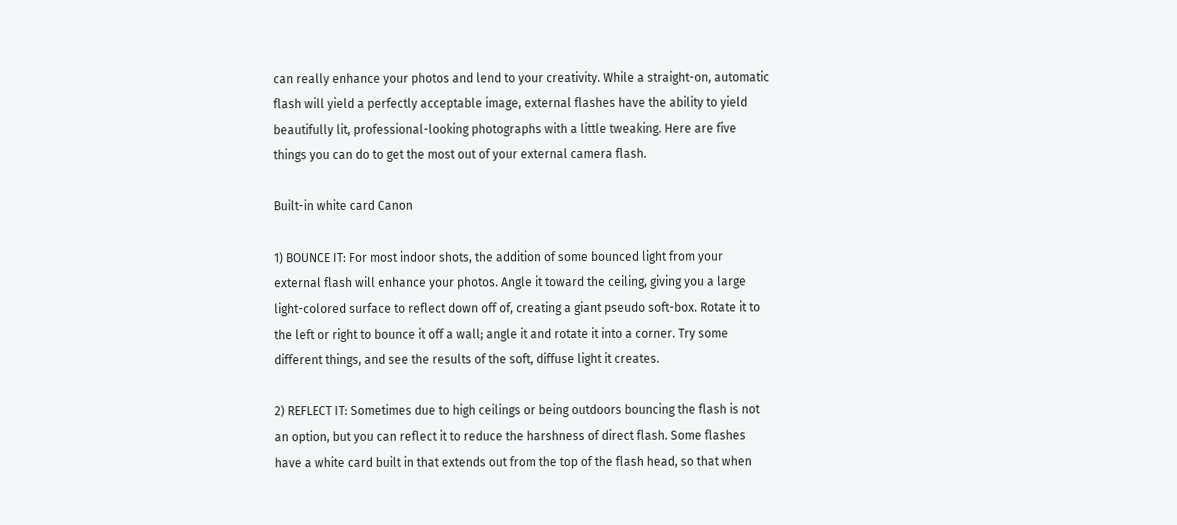can really enhance your photos and lend to your creativity. While a straight-on, automatic flash will yield a perfectly acceptable image, external flashes have the ability to yield beautifully lit, professional-looking photographs with a little tweaking. Here are five things you can do to get the most out of your external camera flash.

Built-in white card Canon

1) BOUNCE IT: For most indoor shots, the addition of some bounced light from your external flash will enhance your photos. Angle it toward the ceiling, giving you a large light-colored surface to reflect down off of, creating a giant pseudo soft-box. Rotate it to the left or right to bounce it off a wall; angle it and rotate it into a corner. Try some different things, and see the results of the soft, diffuse light it creates.

2) REFLECT IT: Sometimes due to high ceilings or being outdoors bouncing the flash is not an option, but you can reflect it to reduce the harshness of direct flash. Some flashes have a white card built in that extends out from the top of the flash head, so that when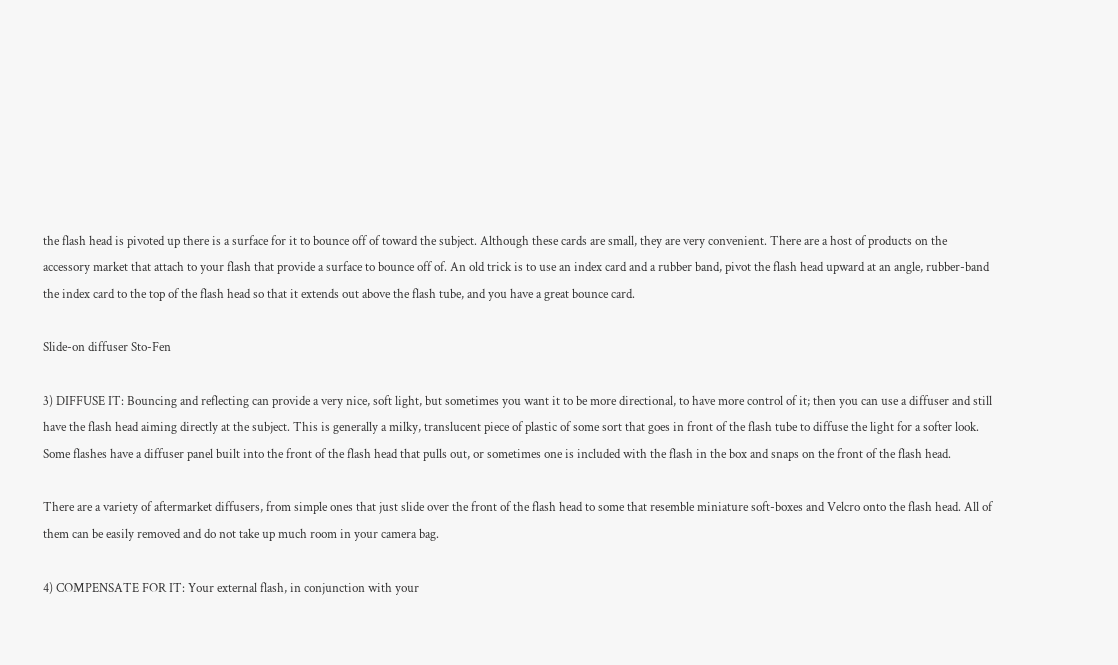the flash head is pivoted up there is a surface for it to bounce off of toward the subject. Although these cards are small, they are very convenient. There are a host of products on the accessory market that attach to your flash that provide a surface to bounce off of. An old trick is to use an index card and a rubber band, pivot the flash head upward at an angle, rubber-band the index card to the top of the flash head so that it extends out above the flash tube, and you have a great bounce card.

Slide-on diffuser Sto-Fen

3) DIFFUSE IT: Bouncing and reflecting can provide a very nice, soft light, but sometimes you want it to be more directional, to have more control of it; then you can use a diffuser and still have the flash head aiming directly at the subject. This is generally a milky, translucent piece of plastic of some sort that goes in front of the flash tube to diffuse the light for a softer look. Some flashes have a diffuser panel built into the front of the flash head that pulls out, or sometimes one is included with the flash in the box and snaps on the front of the flash head.

There are a variety of aftermarket diffusers, from simple ones that just slide over the front of the flash head to some that resemble miniature soft-boxes and Velcro onto the flash head. All of them can be easily removed and do not take up much room in your camera bag.

4) COMPENSATE FOR IT: Your external flash, in conjunction with your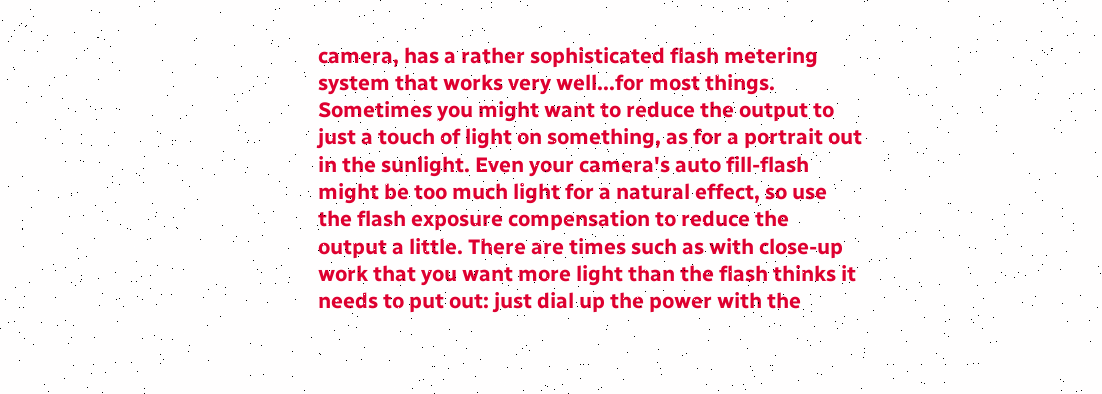camera, has a rather sophisticated flash metering system that works very well...for most things. Sometimes you might want to reduce the output to just a touch of light on something, as for a portrait out in the sunlight. Even your camera's auto fill-flash might be too much light for a natural effect, so use the flash exposure compensation to reduce the output a little. There are times such as with close-up work that you want more light than the flash thinks it needs to put out: just dial up the power with the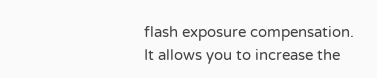flash exposure compensation. It allows you to increase the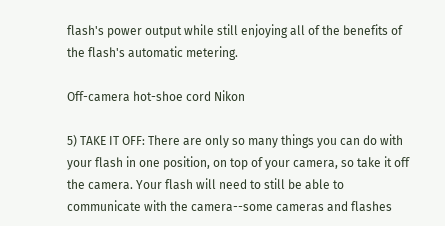flash's power output while still enjoying all of the benefits of the flash's automatic metering.

Off-camera hot-shoe cord Nikon

5) TAKE IT OFF: There are only so many things you can do with your flash in one position, on top of your camera, so take it off the camera. Your flash will need to still be able to communicate with the camera--some cameras and flashes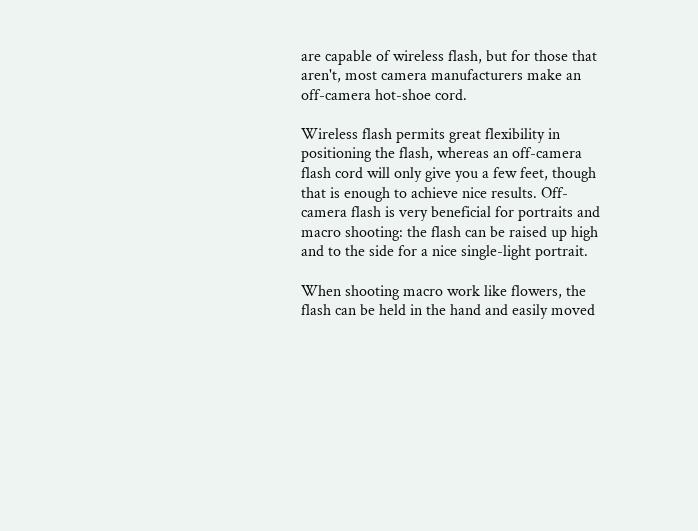are capable of wireless flash, but for those that aren't, most camera manufacturers make an off-camera hot-shoe cord.

Wireless flash permits great flexibility in positioning the flash, whereas an off-camera flash cord will only give you a few feet, though that is enough to achieve nice results. Off-camera flash is very beneficial for portraits and macro shooting: the flash can be raised up high and to the side for a nice single-light portrait.

When shooting macro work like flowers, the flash can be held in the hand and easily moved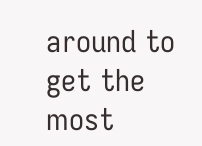around to get the most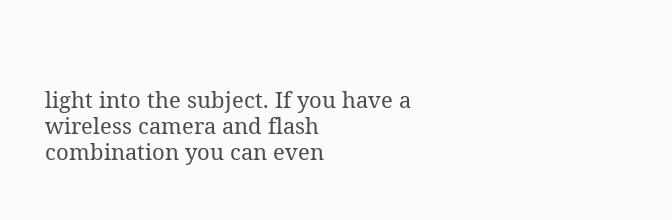light into the subject. If you have a wireless camera and flash combination you can even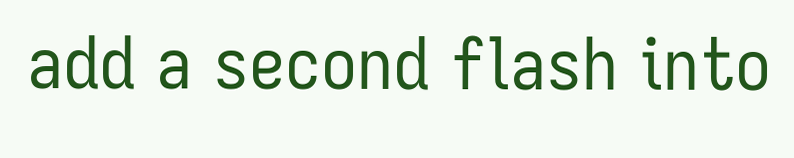add a second flash into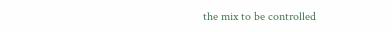the mix to be controlled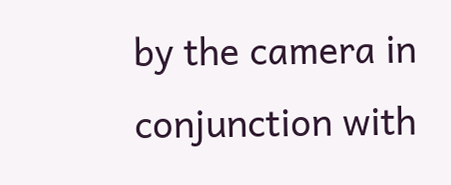by the camera in conjunction with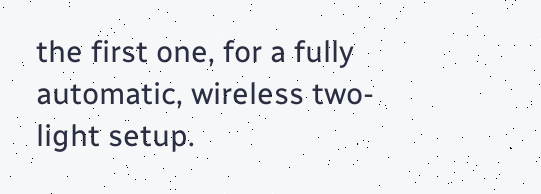the first one, for a fully automatic, wireless two-light setup.